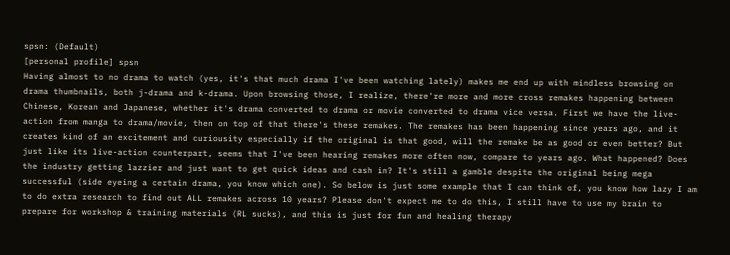spsn: (Default)
[personal profile] spsn
Having almost to no drama to watch (yes, it's that much drama I've been watching lately) makes me end up with mindless browsing on drama thumbnails, both j-drama and k-drama. Upon browsing those, I realize, there're more and more cross remakes happening between Chinese, Korean and Japanese, whether it's drama converted to drama or movie converted to drama vice versa. First we have the live-action from manga to drama/movie, then on top of that there's these remakes. The remakes has been happening since years ago, and it creates kind of an excitement and curiousity especially if the original is that good, will the remake be as good or even better? But just like its live-action counterpart, seems that I've been hearing remakes more often now, compare to years ago. What happened? Does the industry getting lazzier and just want to get quick ideas and cash in? It's still a gamble despite the original being mega successful (side eyeing a certain drama, you know which one). So below is just some example that I can think of, you know how lazy I am to do extra research to find out ALL remakes across 10 years? Please don't expect me to do this, I still have to use my brain to prepare for workshop & training materials (RL sucks), and this is just for fun and healing therapy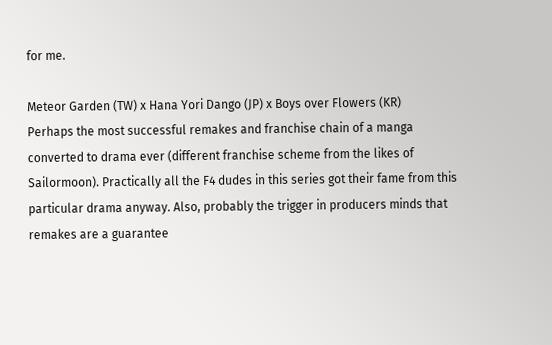for me.

Meteor Garden (TW) x Hana Yori Dango (JP) x Boys over Flowers (KR)
Perhaps the most successful remakes and franchise chain of a manga converted to drama ever (different franchise scheme from the likes of Sailormoon). Practically all the F4 dudes in this series got their fame from this particular drama anyway. Also, probably the trigger in producers minds that remakes are a guarantee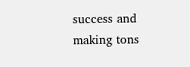success and making tons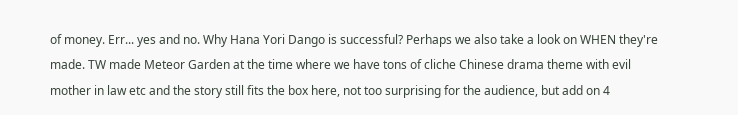of money. Err... yes and no. Why Hana Yori Dango is successful? Perhaps we also take a look on WHEN they're made. TW made Meteor Garden at the time where we have tons of cliche Chinese drama theme with evil mother in law etc and the story still fits the box here, not too surprising for the audience, but add on 4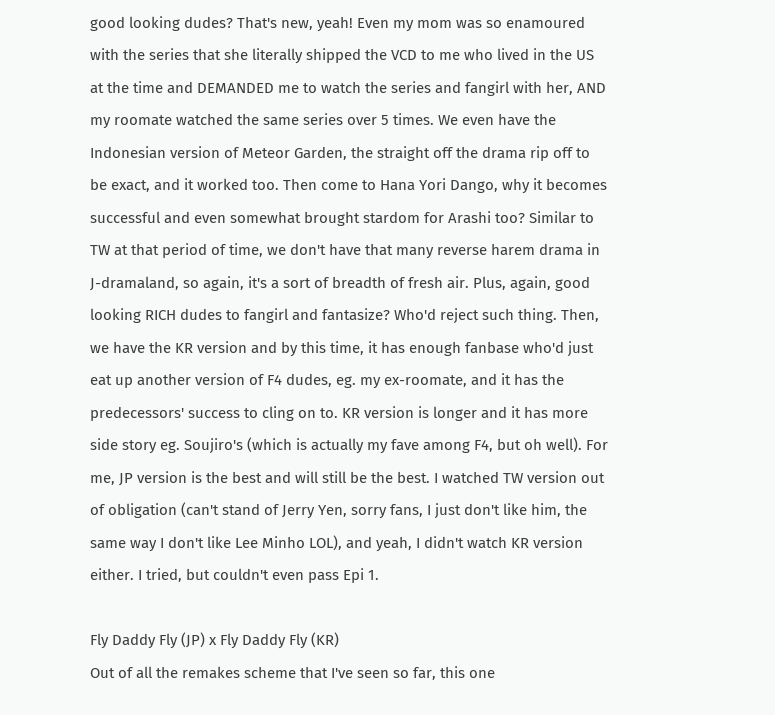good looking dudes? That's new, yeah! Even my mom was so enamoured with the series that she literally shipped the VCD to me who lived in the US at the time and DEMANDED me to watch the series and fangirl with her, AND my roomate watched the same series over 5 times. We even have the Indonesian version of Meteor Garden, the straight off the drama rip off to be exact, and it worked too. Then come to Hana Yori Dango, why it becomes successful and even somewhat brought stardom for Arashi too? Similar to TW at that period of time, we don't have that many reverse harem drama in J-dramaland, so again, it's a sort of breadth of fresh air. Plus, again, good looking RICH dudes to fangirl and fantasize? Who'd reject such thing. Then, we have the KR version and by this time, it has enough fanbase who'd just eat up another version of F4 dudes, eg. my ex-roomate, and it has the predecessors' success to cling on to. KR version is longer and it has more side story eg. Soujiro's (which is actually my fave among F4, but oh well). For me, JP version is the best and will still be the best. I watched TW version out of obligation (can't stand of Jerry Yen, sorry fans, I just don't like him, the same way I don't like Lee Minho LOL), and yeah, I didn't watch KR version either. I tried, but couldn't even pass Epi 1.

Fly Daddy Fly (JP) x Fly Daddy Fly (KR)
Out of all the remakes scheme that I've seen so far, this one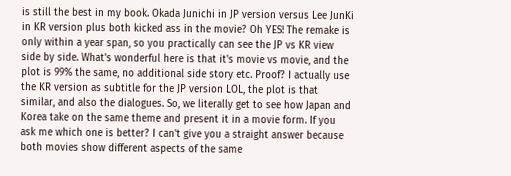is still the best in my book. Okada Junichi in JP version versus Lee JunKi in KR version plus both kicked ass in the movie? Oh YES! The remake is only within a year span, so you practically can see the JP vs KR view side by side. What's wonderful here is that it's movie vs movie, and the plot is 99% the same, no additional side story etc. Proof? I actually use the KR version as subtitle for the JP version LOL, the plot is that similar, and also the dialogues. So, we literally get to see how Japan and Korea take on the same theme and present it in a movie form. If you ask me which one is better? I can't give you a straight answer because both movies show different aspects of the same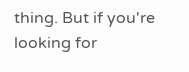thing. But if you're looking for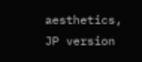aesthetics, JP version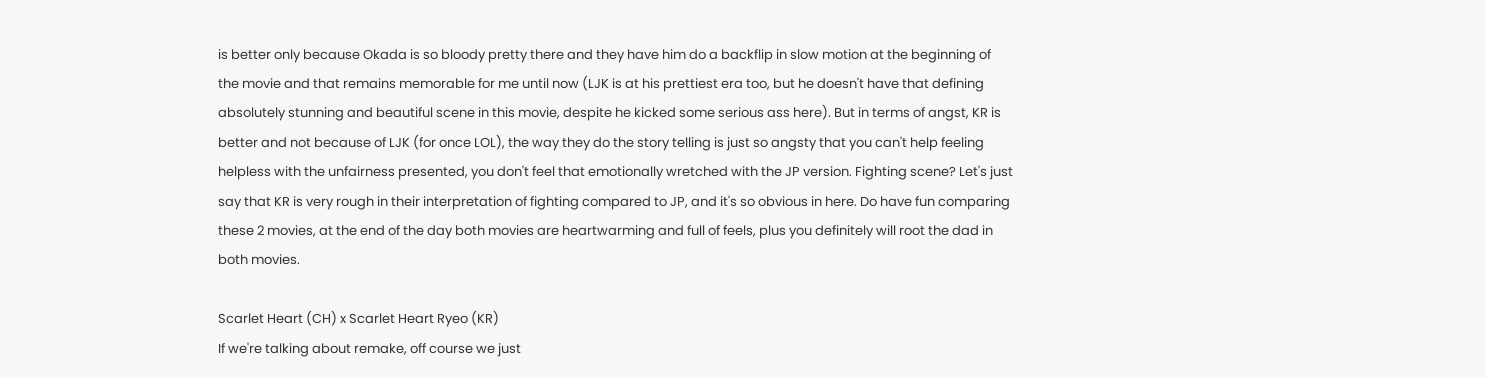is better only because Okada is so bloody pretty there and they have him do a backflip in slow motion at the beginning of the movie and that remains memorable for me until now (LJK is at his prettiest era too, but he doesn't have that defining absolutely stunning and beautiful scene in this movie, despite he kicked some serious ass here). But in terms of angst, KR is better and not because of LJK (for once LOL), the way they do the story telling is just so angsty that you can't help feeling helpless with the unfairness presented, you don't feel that emotionally wretched with the JP version. Fighting scene? Let's just say that KR is very rough in their interpretation of fighting compared to JP, and it's so obvious in here. Do have fun comparing these 2 movies, at the end of the day both movies are heartwarming and full of feels, plus you definitely will root the dad in both movies.

Scarlet Heart (CH) x Scarlet Heart Ryeo (KR)
If we're talking about remake, off course we just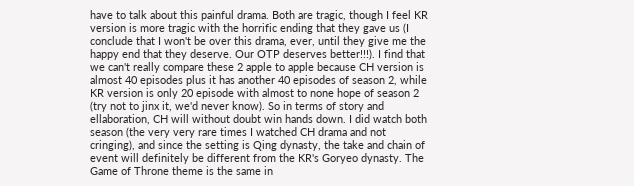have to talk about this painful drama. Both are tragic, though I feel KR version is more tragic with the horrific ending that they gave us (I conclude that I won't be over this drama, ever, until they give me the happy end that they deserve. Our OTP deserves better!!!). I find that we can't really compare these 2 apple to apple because CH version is almost 40 episodes plus it has another 40 episodes of season 2, while KR version is only 20 episode with almost to none hope of season 2 (try not to jinx it, we'd never know). So in terms of story and ellaboration, CH will without doubt win hands down. I did watch both season (the very very rare times I watched CH drama and not cringing), and since the setting is Qing dynasty, the take and chain of event will definitely be different from the KR's Goryeo dynasty. The Game of Throne theme is the same in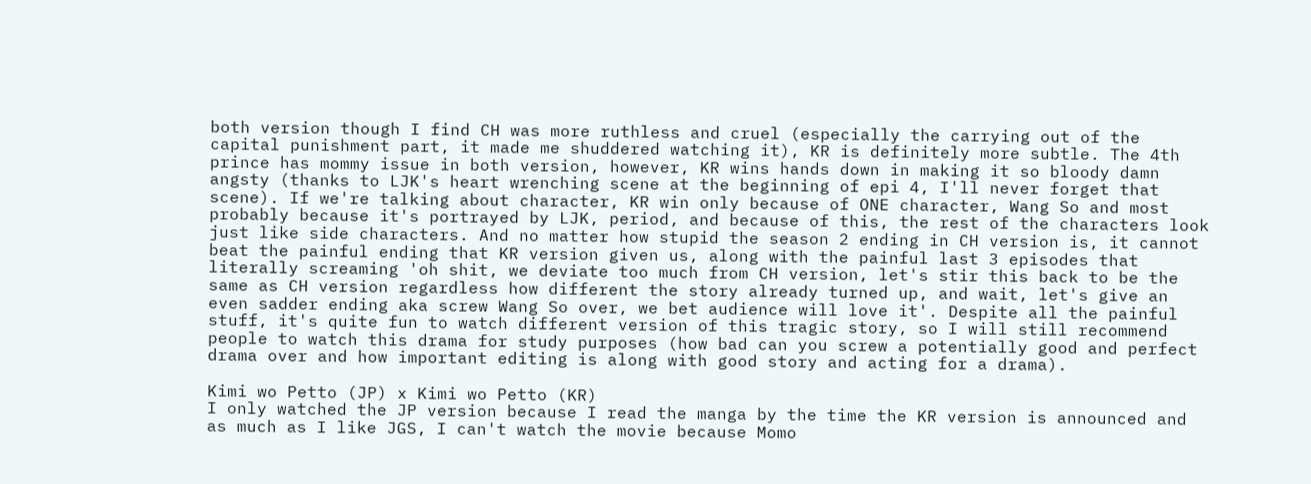both version though I find CH was more ruthless and cruel (especially the carrying out of the capital punishment part, it made me shuddered watching it), KR is definitely more subtle. The 4th prince has mommy issue in both version, however, KR wins hands down in making it so bloody damn angsty (thanks to LJK's heart wrenching scene at the beginning of epi 4, I'll never forget that scene). If we're talking about character, KR win only because of ONE character, Wang So and most probably because it's portrayed by LJK, period, and because of this, the rest of the characters look just like side characters. And no matter how stupid the season 2 ending in CH version is, it cannot beat the painful ending that KR version given us, along with the painful last 3 episodes that literally screaming 'oh shit, we deviate too much from CH version, let's stir this back to be the same as CH version regardless how different the story already turned up, and wait, let's give an even sadder ending aka screw Wang So over, we bet audience will love it'. Despite all the painful stuff, it's quite fun to watch different version of this tragic story, so I will still recommend people to watch this drama for study purposes (how bad can you screw a potentially good and perfect drama over and how important editing is along with good story and acting for a drama).

Kimi wo Petto (JP) x Kimi wo Petto (KR)
I only watched the JP version because I read the manga by the time the KR version is announced and as much as I like JGS, I can't watch the movie because Momo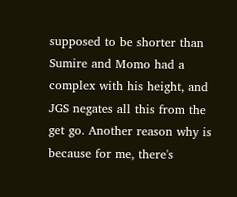supposed to be shorter than Sumire and Momo had a complex with his height, and JGS negates all this from the get go. Another reason why is because for me, there's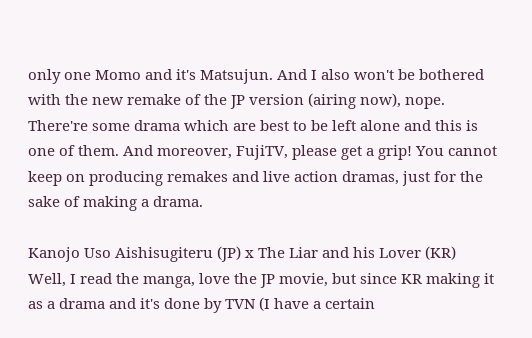only one Momo and it's Matsujun. And I also won't be bothered with the new remake of the JP version (airing now), nope. There're some drama which are best to be left alone and this is one of them. And moreover, FujiTV, please get a grip! You cannot keep on producing remakes and live action dramas, just for the sake of making a drama.

Kanojo Uso Aishisugiteru (JP) x The Liar and his Lover (KR)
Well, I read the manga, love the JP movie, but since KR making it as a drama and it's done by TVN (I have a certain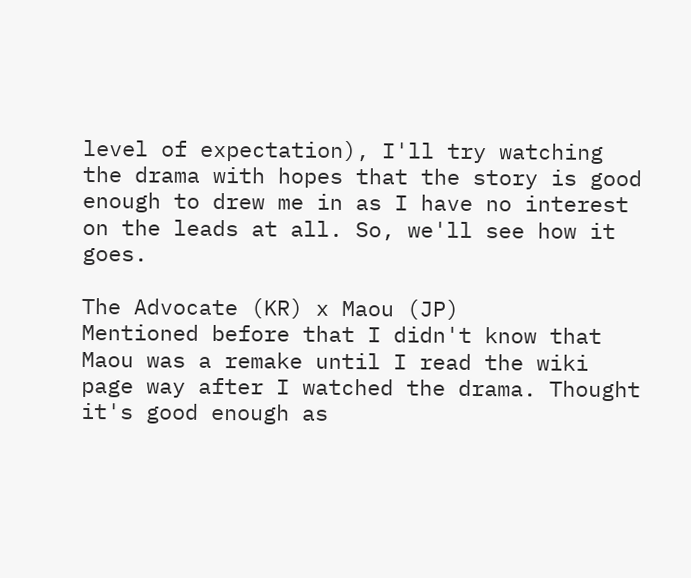level of expectation), I'll try watching the drama with hopes that the story is good enough to drew me in as I have no interest on the leads at all. So, we'll see how it goes.

The Advocate (KR) x Maou (JP)
Mentioned before that I didn't know that Maou was a remake until I read the wiki page way after I watched the drama. Thought it's good enough as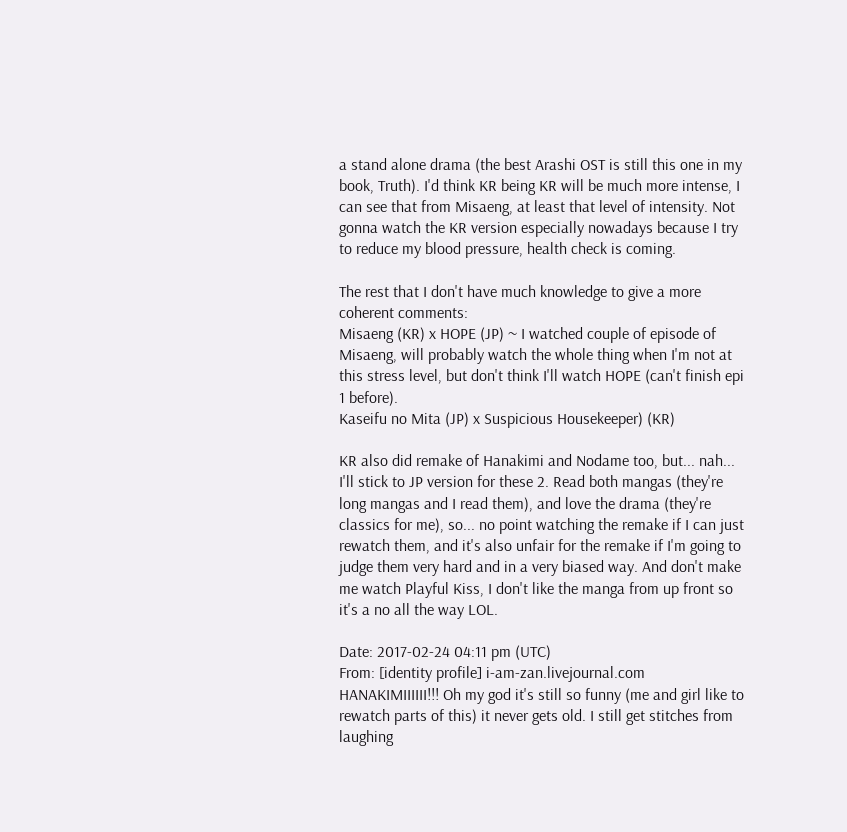a stand alone drama (the best Arashi OST is still this one in my book, Truth). I'd think KR being KR will be much more intense, I can see that from Misaeng, at least that level of intensity. Not gonna watch the KR version especially nowadays because I try to reduce my blood pressure, health check is coming.

The rest that I don't have much knowledge to give a more coherent comments:
Misaeng (KR) x HOPE (JP) ~ I watched couple of episode of Misaeng, will probably watch the whole thing when I'm not at this stress level, but don't think I'll watch HOPE (can't finish epi 1 before).
Kaseifu no Mita (JP) x Suspicious Housekeeper) (KR)

KR also did remake of Hanakimi and Nodame too, but... nah... I'll stick to JP version for these 2. Read both mangas (they're long mangas and I read them), and love the drama (they're classics for me), so... no point watching the remake if I can just rewatch them, and it's also unfair for the remake if I'm going to judge them very hard and in a very biased way. And don't make me watch Playful Kiss, I don't like the manga from up front so it's a no all the way LOL.

Date: 2017-02-24 04:11 pm (UTC)
From: [identity profile] i-am-zan.livejournal.com
HANAKIMIIIIII!!! Oh my god it's still so funny (me and girl like to rewatch parts of this) it never gets old. I still get stitches from laughing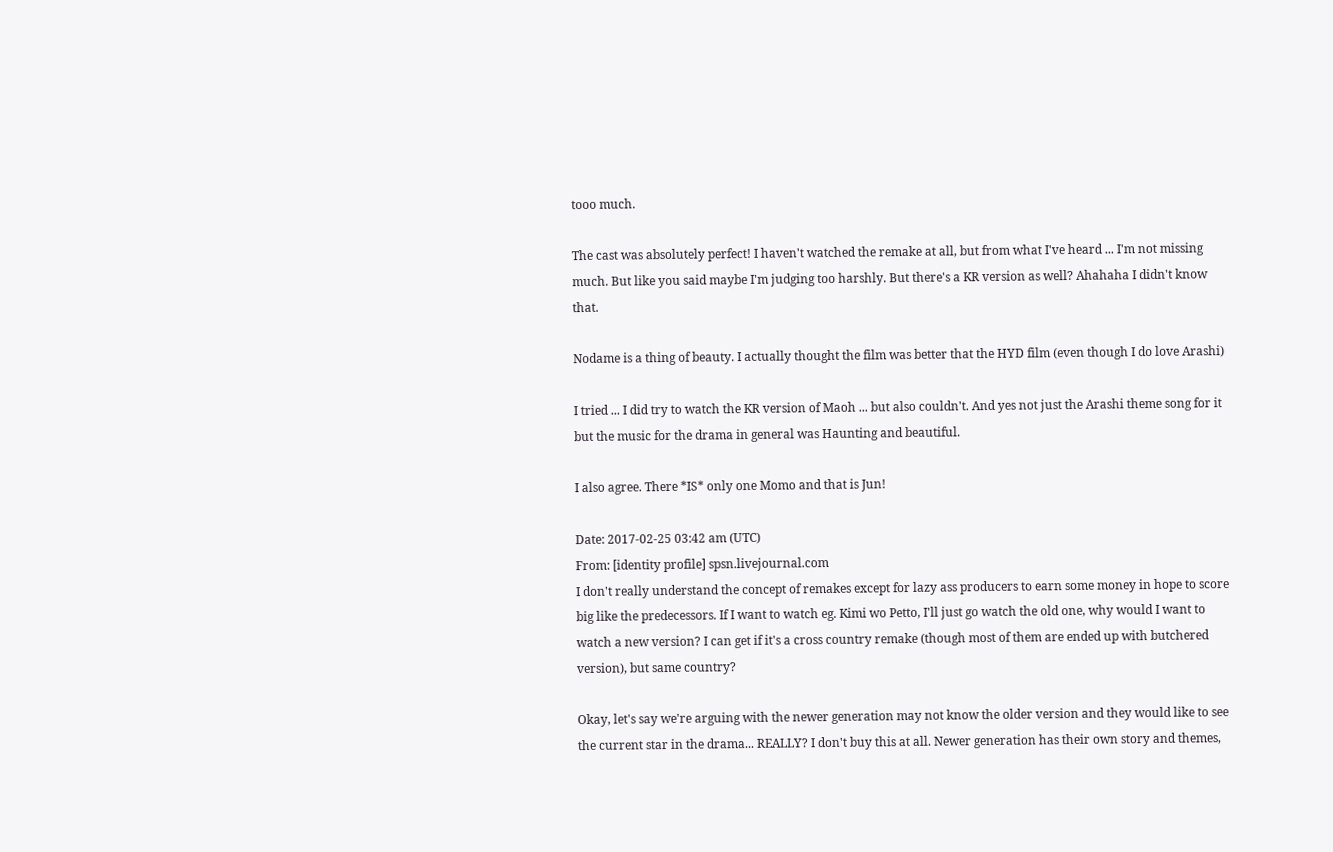tooo much.

The cast was absolutely perfect! I haven't watched the remake at all, but from what I've heard ... I'm not missing much. But like you said maybe I'm judging too harshly. But there's a KR version as well? Ahahaha I didn't know that.

Nodame is a thing of beauty. I actually thought the film was better that the HYD film (even though I do love Arashi)

I tried ... I did try to watch the KR version of Maoh ... but also couldn't. And yes not just the Arashi theme song for it but the music for the drama in general was Haunting and beautiful.

I also agree. There *IS* only one Momo and that is Jun!

Date: 2017-02-25 03:42 am (UTC)
From: [identity profile] spsn.livejournal.com
I don't really understand the concept of remakes except for lazy ass producers to earn some money in hope to score big like the predecessors. If I want to watch eg. Kimi wo Petto, I'll just go watch the old one, why would I want to watch a new version? I can get if it's a cross country remake (though most of them are ended up with butchered version), but same country?

Okay, let's say we're arguing with the newer generation may not know the older version and they would like to see the current star in the drama... REALLY? I don't buy this at all. Newer generation has their own story and themes,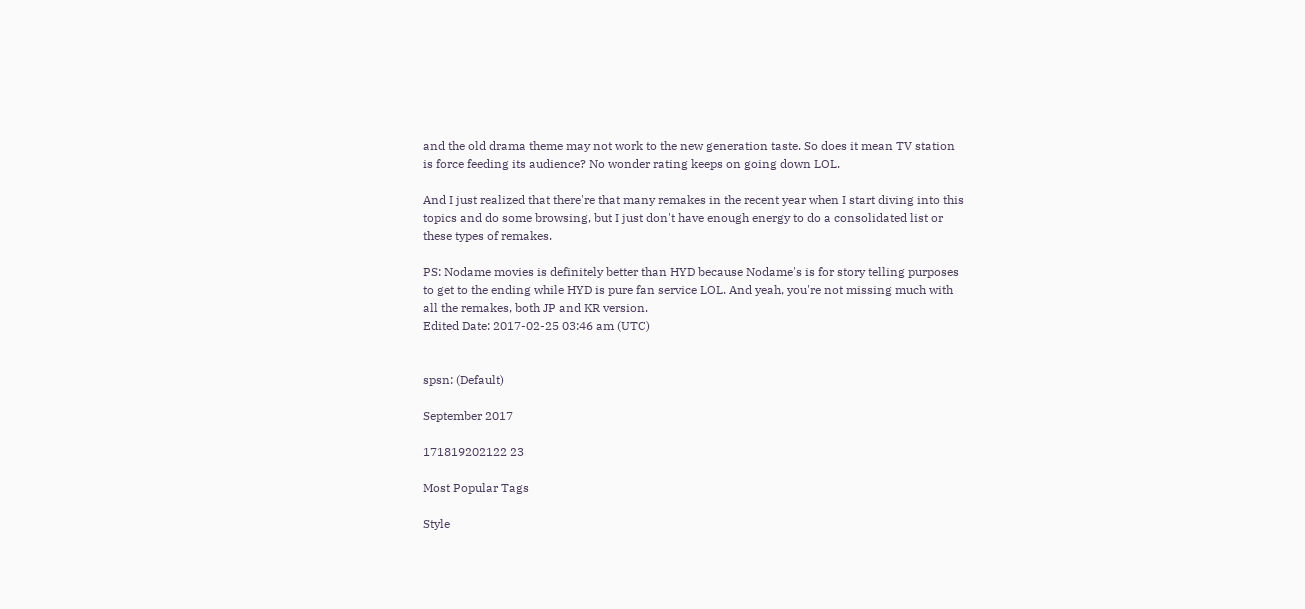and the old drama theme may not work to the new generation taste. So does it mean TV station is force feeding its audience? No wonder rating keeps on going down LOL.

And I just realized that there're that many remakes in the recent year when I start diving into this topics and do some browsing, but I just don't have enough energy to do a consolidated list or these types of remakes.

PS: Nodame movies is definitely better than HYD because Nodame's is for story telling purposes to get to the ending while HYD is pure fan service LOL. And yeah, you're not missing much with all the remakes, both JP and KR version.
Edited Date: 2017-02-25 03:46 am (UTC)


spsn: (Default)

September 2017

171819202122 23

Most Popular Tags

Style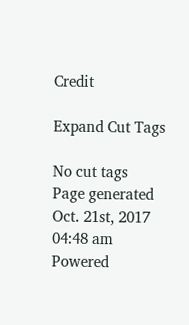Credit

Expand Cut Tags

No cut tags
Page generated Oct. 21st, 2017 04:48 am
Powered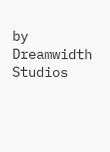by Dreamwidth Studios